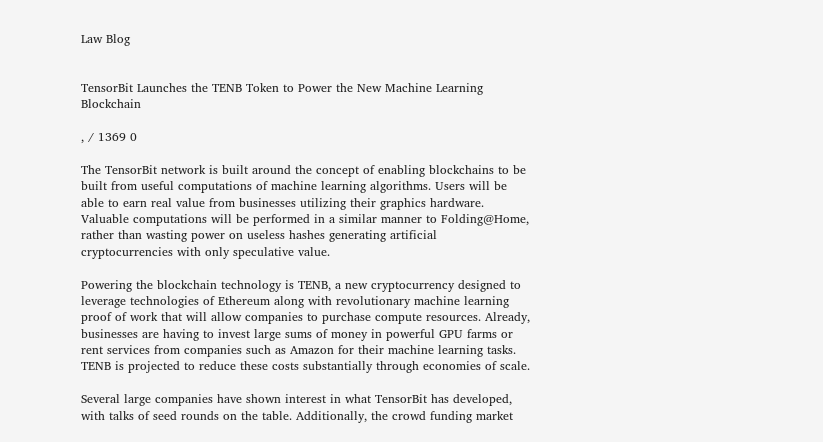Law Blog


TensorBit Launches the TENB Token to Power the New Machine Learning Blockchain

, / 1369 0

The TensorBit network is built around the concept of enabling blockchains to be built from useful computations of machine learning algorithms. Users will be able to earn real value from businesses utilizing their graphics hardware. Valuable computations will be performed in a similar manner to Folding@Home, rather than wasting power on useless hashes generating artificial cryptocurrencies with only speculative value.

Powering the blockchain technology is TENB, a new cryptocurrency designed to leverage technologies of Ethereum along with revolutionary machine learning proof of work that will allow companies to purchase compute resources. Already, businesses are having to invest large sums of money in powerful GPU farms or rent services from companies such as Amazon for their machine learning tasks. TENB is projected to reduce these costs substantially through economies of scale.

Several large companies have shown interest in what TensorBit has developed, with talks of seed rounds on the table. Additionally, the crowd funding market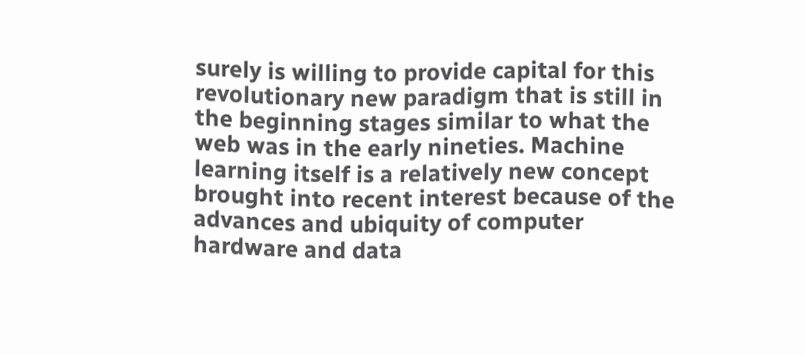surely is willing to provide capital for this revolutionary new paradigm that is still in the beginning stages similar to what the web was in the early nineties. Machine learning itself is a relatively new concept brought into recent interest because of the advances and ubiquity of computer hardware and data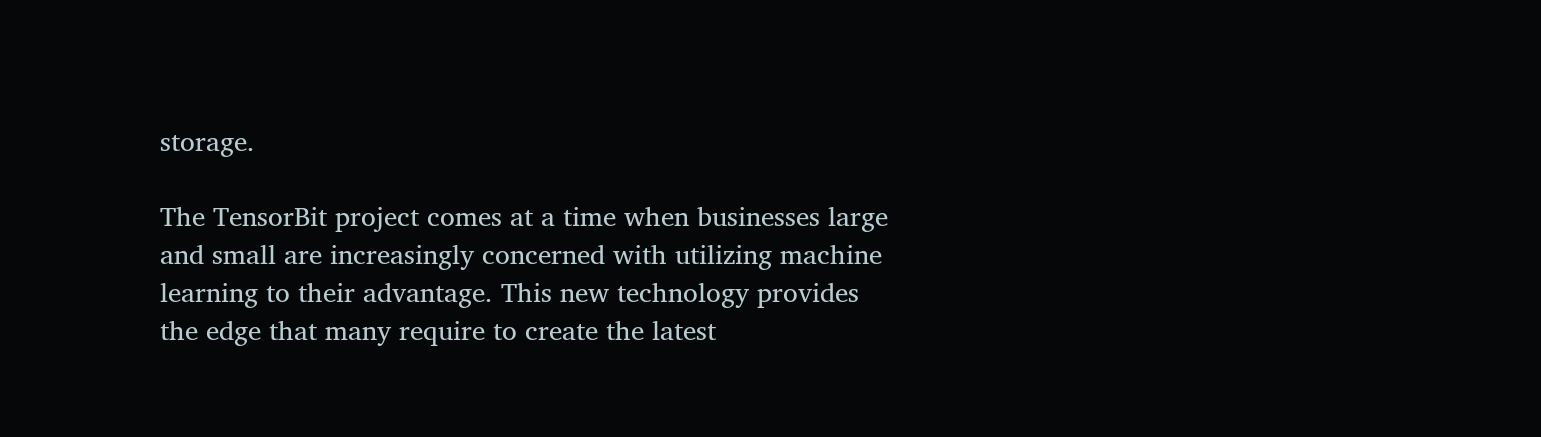storage.

The TensorBit project comes at a time when businesses large and small are increasingly concerned with utilizing machine learning to their advantage. This new technology provides the edge that many require to create the latest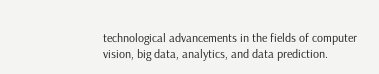technological advancements in the fields of computer vision, big data, analytics, and data prediction.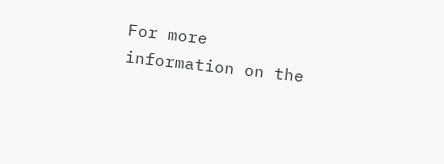For more information on the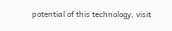potential of this technology, visit